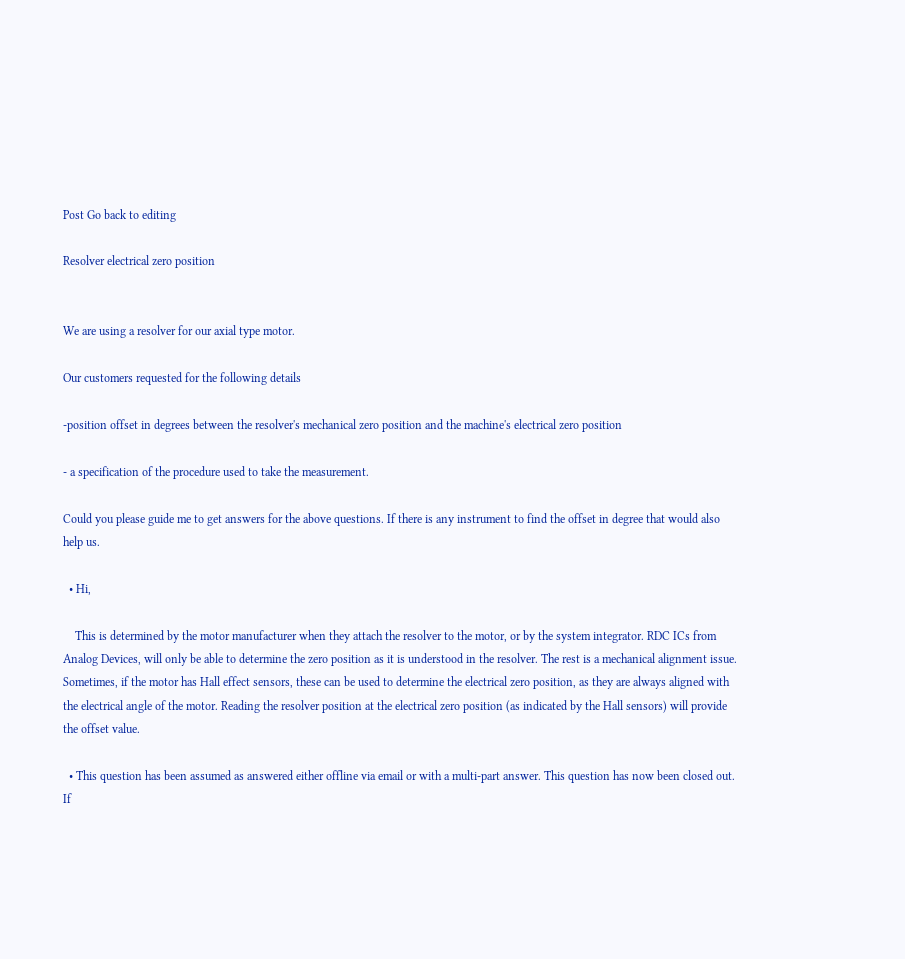Post Go back to editing

Resolver electrical zero position


We are using a resolver for our axial type motor.

Our customers requested for the following details

-position offset in degrees between the resolver's mechanical zero position and the machine's electrical zero position

- a specification of the procedure used to take the measurement.

Could you please guide me to get answers for the above questions. If there is any instrument to find the offset in degree that would also help us.

  • Hi,

    This is determined by the motor manufacturer when they attach the resolver to the motor, or by the system integrator. RDC ICs from Analog Devices, will only be able to determine the zero position as it is understood in the resolver. The rest is a mechanical alignment issue. Sometimes, if the motor has Hall effect sensors, these can be used to determine the electrical zero position, as they are always aligned with the electrical angle of the motor. Reading the resolver position at the electrical zero position (as indicated by the Hall sensors) will provide the offset value.

  • This question has been assumed as answered either offline via email or with a multi-part answer. This question has now been closed out. If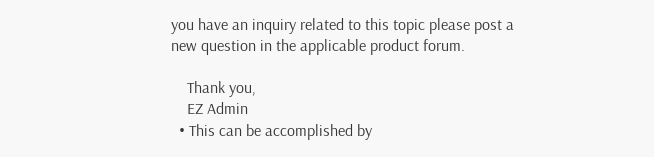you have an inquiry related to this topic please post a new question in the applicable product forum.

    Thank you,
    EZ Admin
  • This can be accomplished by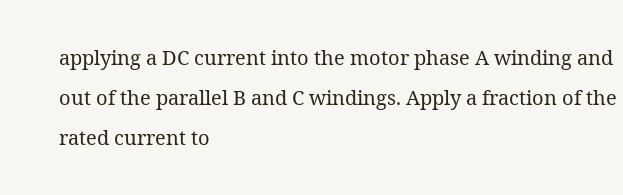applying a DC current into the motor phase A winding and out of the parallel B and C windings. Apply a fraction of the rated current to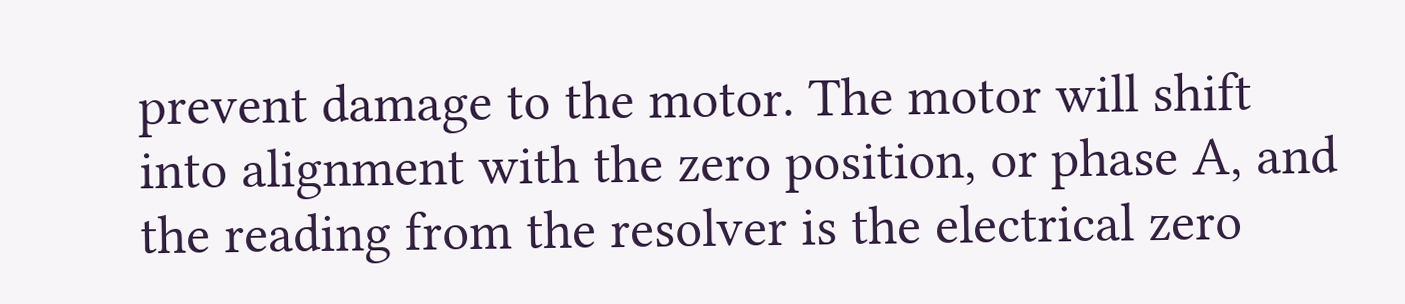prevent damage to the motor. The motor will shift into alignment with the zero position, or phase A, and the reading from the resolver is the electrical zero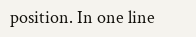position. In one line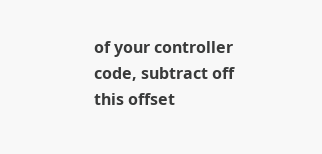of your controller code, subtract off this offset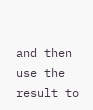and then use the result to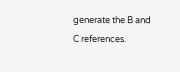generate the B and C references.